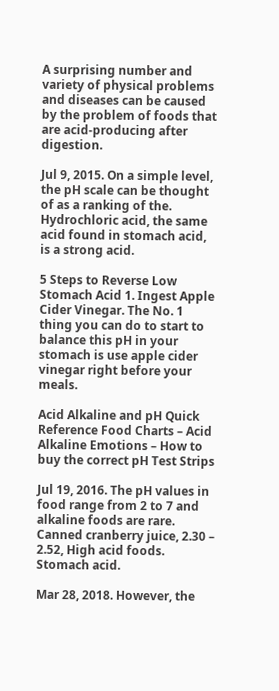A surprising number and variety of physical problems and diseases can be caused by the problem of foods that are acid-producing after digestion.

Jul 9, 2015. On a simple level, the pH scale can be thought of as a ranking of the. Hydrochloric acid, the same acid found in stomach acid, is a strong acid.

5 Steps to Reverse Low Stomach Acid 1. Ingest Apple Cider Vinegar. The No. 1 thing you can do to start to balance this pH in your stomach is use apple cider vinegar right before your meals.

Acid Alkaline and pH Quick Reference Food Charts – Acid Alkaline Emotions – How to buy the correct pH Test Strips

Jul 19, 2016. The pH values in food range from 2 to 7 and alkaline foods are rare. Canned cranberry juice, 2.30 – 2.52, High acid foods. Stomach acid.

Mar 28, 2018. However, the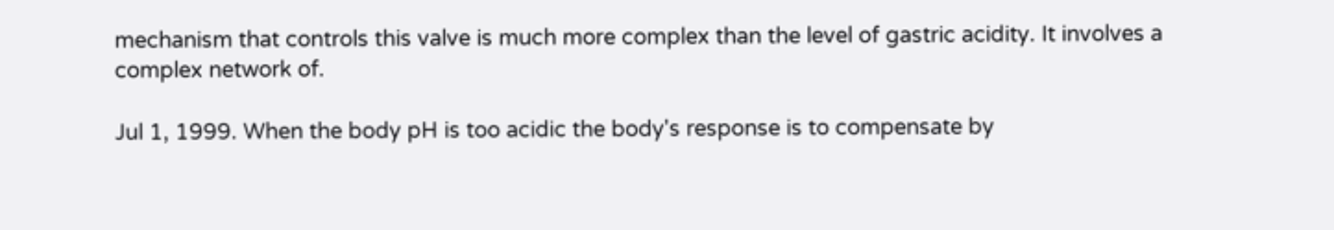mechanism that controls this valve is much more complex than the level of gastric acidity. It involves a complex network of.

Jul 1, 1999. When the body pH is too acidic the body's response is to compensate by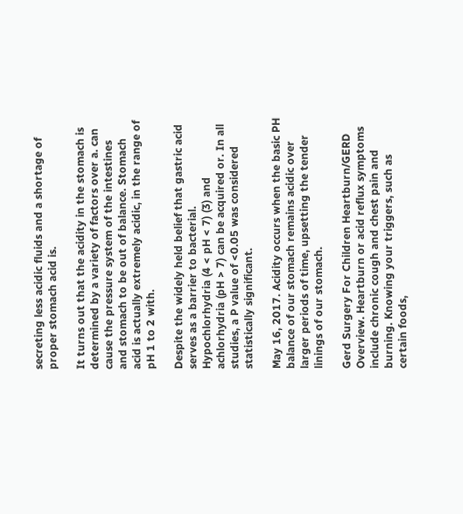secreting less acidic fluids and a shortage of proper stomach acid is.

It turns out that the acidity in the stomach is determined by a variety of factors over a. can cause the pressure system of the intestines and stomach to be out of balance. Stomach acid is actually extremely acidic, in the range of pH 1 to 2 with.

Despite the widely held belief that gastric acid serves as a barrier to bacterial. Hypochlorhydria (4 < pH < 7) (3) and achlorhydria (pH > 7) can be acquired or. In all studies, a P value of <0.05 was considered statistically significant.

May 16, 2017. Acidity occurs when the basic PH balance of our stomach remains acidic over larger periods of time, upsetting the tender linings of our stomach.

Gerd Surgery For Children Heartburn/GERD Overview. Heartburn or acid reflux symptoms include chronic cough and chest pain and burning. Knowing your triggers, such as certain foods,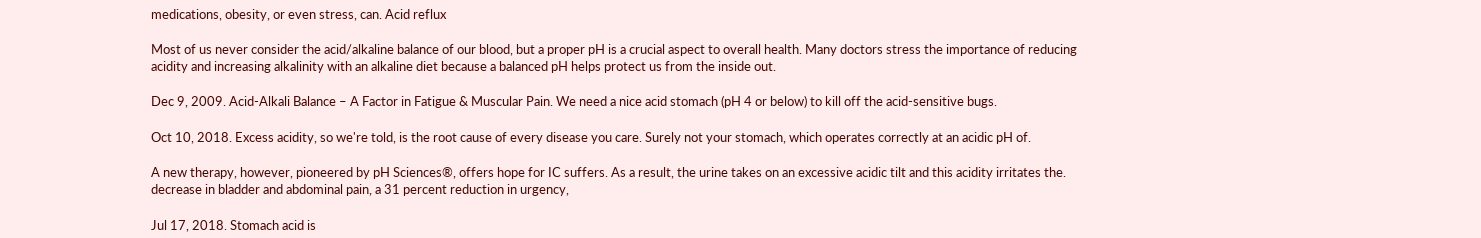medications, obesity, or even stress, can. Acid reflux

Most of us never consider the acid/alkaline balance of our blood, but a proper pH is a crucial aspect to overall health. Many doctors stress the importance of reducing acidity and increasing alkalinity with an alkaline diet because a balanced pH helps protect us from the inside out.

Dec 9, 2009. Acid-Alkali Balance – A Factor in Fatigue & Muscular Pain. We need a nice acid stomach (pH 4 or below) to kill off the acid-sensitive bugs.

Oct 10, 2018. Excess acidity, so we're told, is the root cause of every disease you care. Surely not your stomach, which operates correctly at an acidic pH of.

A new therapy, however, pioneered by pH Sciences®, offers hope for IC suffers. As a result, the urine takes on an excessive acidic tilt and this acidity irritates the. decrease in bladder and abdominal pain, a 31 percent reduction in urgency,

Jul 17, 2018. Stomach acid is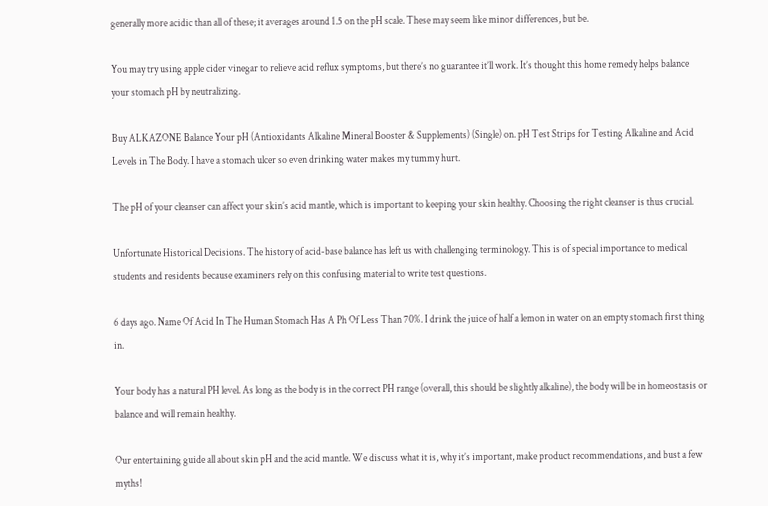generally more acidic than all of these; it averages around 1.5 on the pH scale. These may seem like minor differences, but be.

You may try using apple cider vinegar to relieve acid reflux symptoms, but there’s no guarantee it’ll work. It’s thought this home remedy helps balance your stomach pH by neutralizing.

Buy ALKAZONE Balance Your pH (Antioxidants Alkaline Mineral Booster & Supplements) (Single) on. pH Test Strips for Testing Alkaline and Acid Levels in The Body. I have a stomach ulcer so even drinking water makes my tummy hurt.

The pH of your cleanser can affect your skin’s acid mantle, which is important to keeping your skin healthy. Choosing the right cleanser is thus crucial.

Unfortunate Historical Decisions. The history of acid-base balance has left us with challenging terminology. This is of special importance to medical students and residents because examiners rely on this confusing material to write test questions.

6 days ago. Name Of Acid In The Human Stomach Has A Ph Of Less Than 70%. I drink the juice of half a lemon in water on an empty stomach first thing in.

Your body has a natural PH level. As long as the body is in the correct PH range (overall, this should be slightly alkaline), the body will be in homeostasis or balance and will remain healthy.

Our entertaining guide all about skin pH and the acid mantle. We discuss what it is, why it’s important, make product recommendations, and bust a few myths!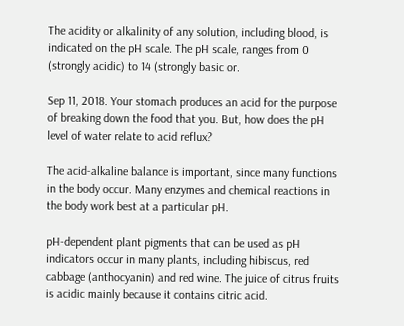The acidity or alkalinity of any solution, including blood, is indicated on the pH scale. The pH scale, ranges from 0 (strongly acidic) to 14 (strongly basic or.

Sep 11, 2018. Your stomach produces an acid for the purpose of breaking down the food that you. But, how does the pH level of water relate to acid reflux?

The acid-alkaline balance is important, since many functions in the body occur. Many enzymes and chemical reactions in the body work best at a particular pH.

pH-dependent plant pigments that can be used as pH indicators occur in many plants, including hibiscus, red cabbage (anthocyanin) and red wine. The juice of citrus fruits is acidic mainly because it contains citric acid.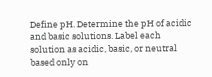Define pH. Determine the pH of acidic and basic solutions. Label each solution as acidic, basic, or neutral based only on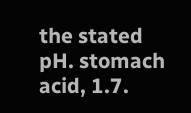the stated pH. stomach acid, 1.7.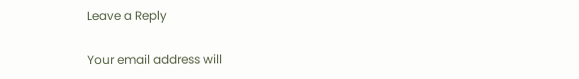Leave a Reply

Your email address will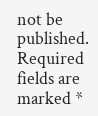not be published. Required fields are marked *